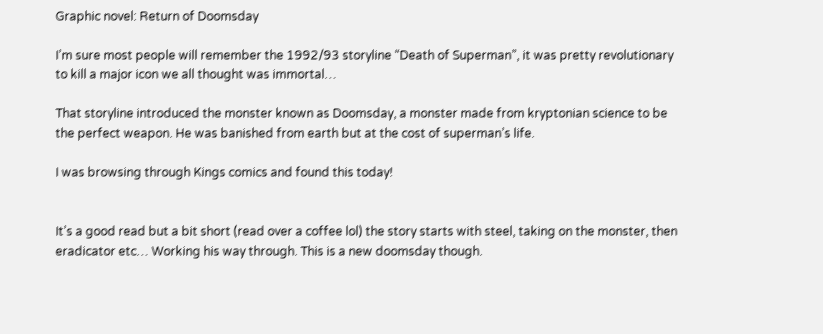Graphic novel: Return of Doomsday

I’m sure most people will remember the 1992/93 storyline “Death of Superman”, it was pretty revolutionary to kill a major icon we all thought was immortal…

That storyline introduced the monster known as Doomsday, a monster made from kryptonian science to be the perfect weapon. He was banished from earth but at the cost of superman’s life.

I was browsing through Kings comics and found this today!


It’s a good read but a bit short (read over a coffee lol) the story starts with steel, taking on the monster, then eradicator etc… Working his way through. This is a new doomsday though.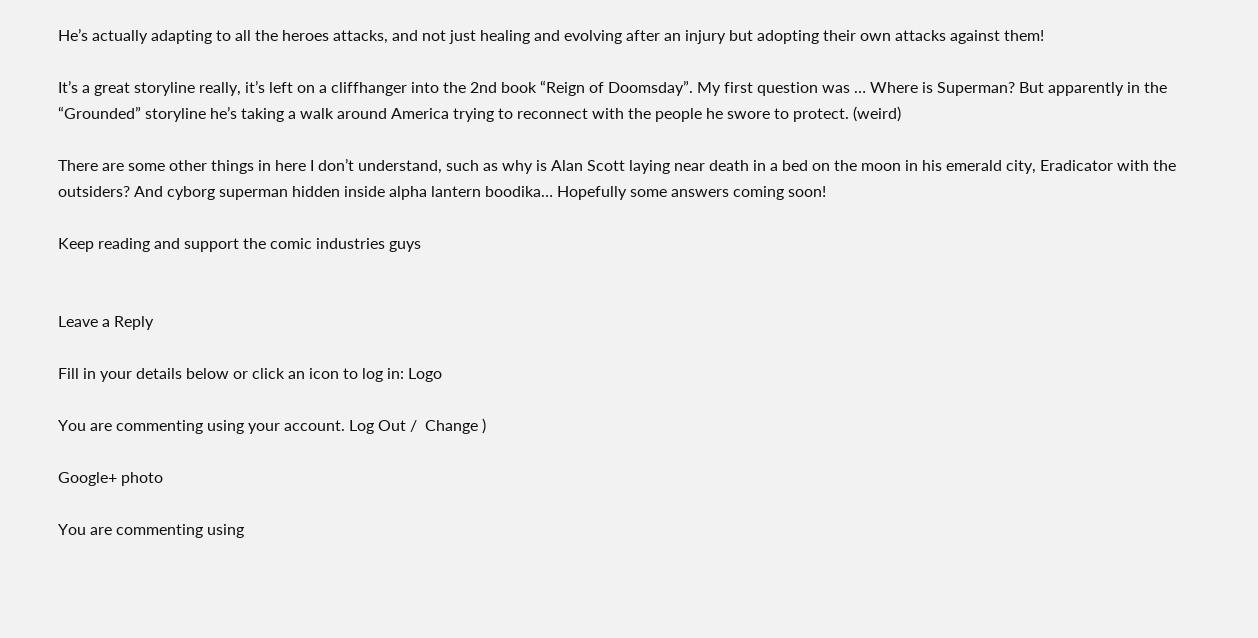He’s actually adapting to all the heroes attacks, and not just healing and evolving after an injury but adopting their own attacks against them!

It’s a great storyline really, it’s left on a cliffhanger into the 2nd book “Reign of Doomsday”. My first question was … Where is Superman? But apparently in the “Grounded” storyline he’s taking a walk around America trying to reconnect with the people he swore to protect. (weird)

There are some other things in here I don’t understand, such as why is Alan Scott laying near death in a bed on the moon in his emerald city, Eradicator with the outsiders? And cyborg superman hidden inside alpha lantern boodika… Hopefully some answers coming soon!

Keep reading and support the comic industries guys


Leave a Reply

Fill in your details below or click an icon to log in: Logo

You are commenting using your account. Log Out /  Change )

Google+ photo

You are commenting using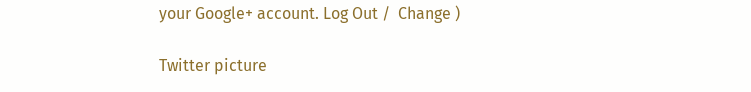your Google+ account. Log Out /  Change )

Twitter picture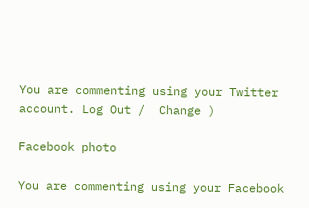You are commenting using your Twitter account. Log Out /  Change )

Facebook photo

You are commenting using your Facebook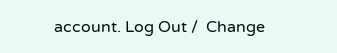account. Log Out /  Change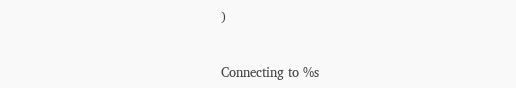)


Connecting to %s